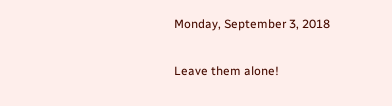Monday, September 3, 2018

Leave them alone!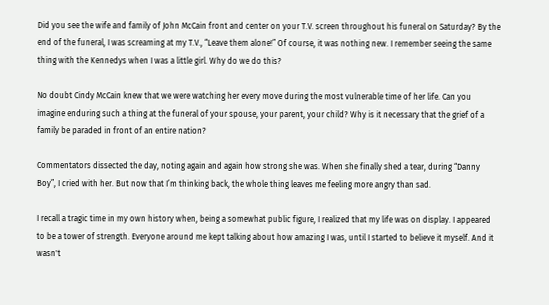Did you see the wife and family of John McCain front and center on your T.V. screen throughout his funeral on Saturday? By the end of the funeral, I was screaming at my T.V., “Leave them alone!” Of course, it was nothing new. I remember seeing the same thing with the Kennedys when I was a little girl. Why do we do this?

No doubt Cindy McCain knew that we were watching her every move during the most vulnerable time of her life. Can you imagine enduring such a thing at the funeral of your spouse, your parent, your child? Why is it necessary that the grief of a family be paraded in front of an entire nation?

Commentators dissected the day, noting again and again how strong she was. When she finally shed a tear, during “Danny Boy”, I cried with her. But now that I’m thinking back, the whole thing leaves me feeling more angry than sad.

I recall a tragic time in my own history when, being a somewhat public figure, I realized that my life was on display. I appeared to be a tower of strength. Everyone around me kept talking about how amazing I was, until I started to believe it myself. And it wasn't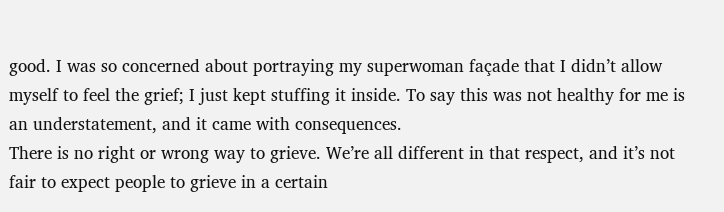good. I was so concerned about portraying my superwoman façade that I didn’t allow myself to feel the grief; I just kept stuffing it inside. To say this was not healthy for me is an understatement, and it came with consequences.
There is no right or wrong way to grieve. We’re all different in that respect, and it’s not fair to expect people to grieve in a certain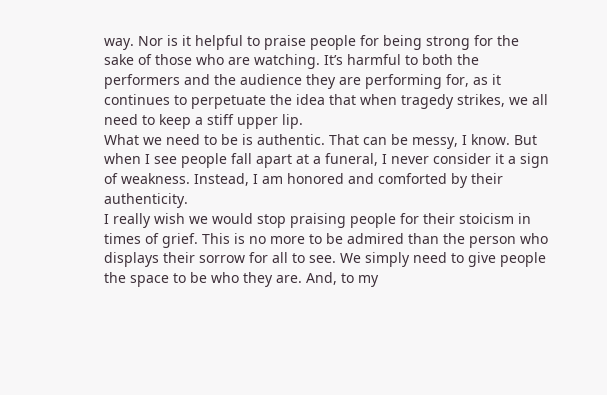way. Nor is it helpful to praise people for being strong for the sake of those who are watching. It’s harmful to both the performers and the audience they are performing for, as it continues to perpetuate the idea that when tragedy strikes, we all need to keep a stiff upper lip.
What we need to be is authentic. That can be messy, I know. But when I see people fall apart at a funeral, I never consider it a sign of weakness. Instead, I am honored and comforted by their authenticity.
I really wish we would stop praising people for their stoicism in times of grief. This is no more to be admired than the person who displays their sorrow for all to see. We simply need to give people the space to be who they are. And, to my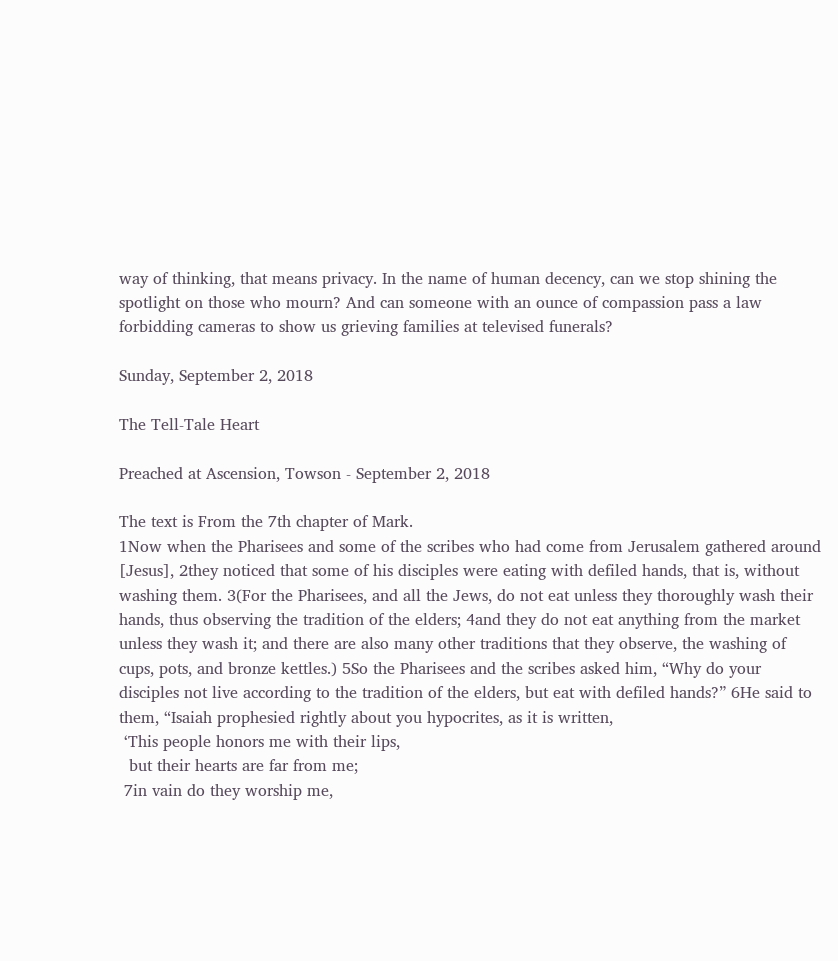way of thinking, that means privacy. In the name of human decency, can we stop shining the spotlight on those who mourn? And can someone with an ounce of compassion pass a law forbidding cameras to show us grieving families at televised funerals?

Sunday, September 2, 2018

The Tell-Tale Heart

Preached at Ascension, Towson - September 2, 2018

The text is From the 7th chapter of Mark.
1Now when the Pharisees and some of the scribes who had come from Jerusalem gathered around [Jesus], 2they noticed that some of his disciples were eating with defiled hands, that is, without washing them. 3(For the Pharisees, and all the Jews, do not eat unless they thoroughly wash their hands, thus observing the tradition of the elders; 4and they do not eat anything from the market unless they wash it; and there are also many other traditions that they observe, the washing of cups, pots, and bronze kettles.) 5So the Pharisees and the scribes asked him, “Why do your disciples not live according to the tradition of the elders, but eat with defiled hands?” 6He said to them, “Isaiah prophesied rightly about you hypocrites, as it is written,
 ‘This people honors me with their lips,
  but their hearts are far from me;
 7in vain do they worship me,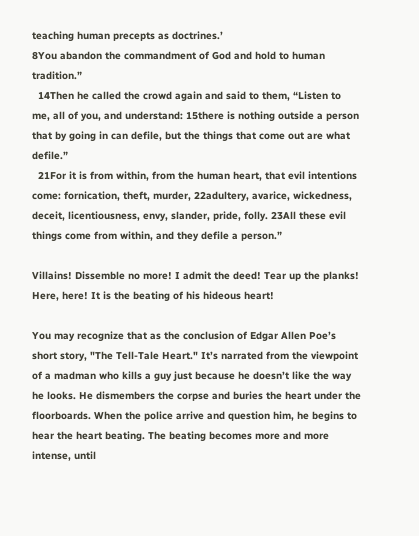teaching human precepts as doctrines.’
8You abandon the commandment of God and hold to human tradition.”
  14Then he called the crowd again and said to them, “Listen to me, all of you, and understand: 15there is nothing outside a person that by going in can defile, but the things that come out are what defile.”
  21For it is from within, from the human heart, that evil intentions come: fornication, theft, murder, 22adultery, avarice, wickedness, deceit, licentiousness, envy, slander, pride, folly. 23All these evil things come from within, and they defile a person.”

Villains! Dissemble no more! I admit the deed! Tear up the planks! Here, here! It is the beating of his hideous heart!

You may recognize that as the conclusion of Edgar Allen Poe’s short story, "The Tell-Tale Heart." It’s narrated from the viewpoint of a madman who kills a guy just because he doesn’t like the way he looks. He dismembers the corpse and buries the heart under the floorboards. When the police arrive and question him, he begins to hear the heart beating. The beating becomes more and more intense, until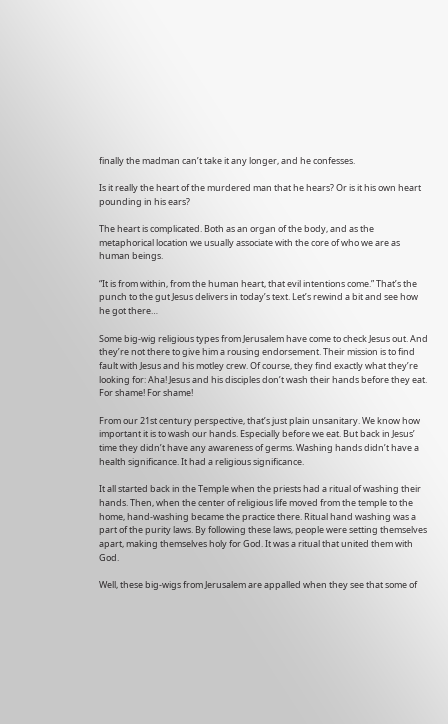finally the madman can’t take it any longer, and he confesses.

Is it really the heart of the murdered man that he hears? Or is it his own heart pounding in his ears?

The heart is complicated. Both as an organ of the body, and as the metaphorical location we usually associate with the core of who we are as human beings.

“It is from within, from the human heart, that evil intentions come.” That’s the punch to the gut Jesus delivers in today’s text. Let’s rewind a bit and see how he got there…

Some big-wig religious types from Jerusalem have come to check Jesus out. And they’re not there to give him a rousing endorsement. Their mission is to find fault with Jesus and his motley crew. Of course, they find exactly what they’re looking for: Aha! Jesus and his disciples don’t wash their hands before they eat. For shame! For shame!

From our 21st century perspective, that’s just plain unsanitary. We know how important it is to wash our hands. Especially before we eat. But back in Jesus’ time they didn’t have any awareness of germs. Washing hands didn’t have a health significance. It had a religious significance.

It all started back in the Temple when the priests had a ritual of washing their hands. Then, when the center of religious life moved from the temple to the home, hand-washing became the practice there. Ritual hand washing was a part of the purity laws. By following these laws, people were setting themselves apart, making themselves holy for God. It was a ritual that united them with God.

Well, these big-wigs from Jerusalem are appalled when they see that some of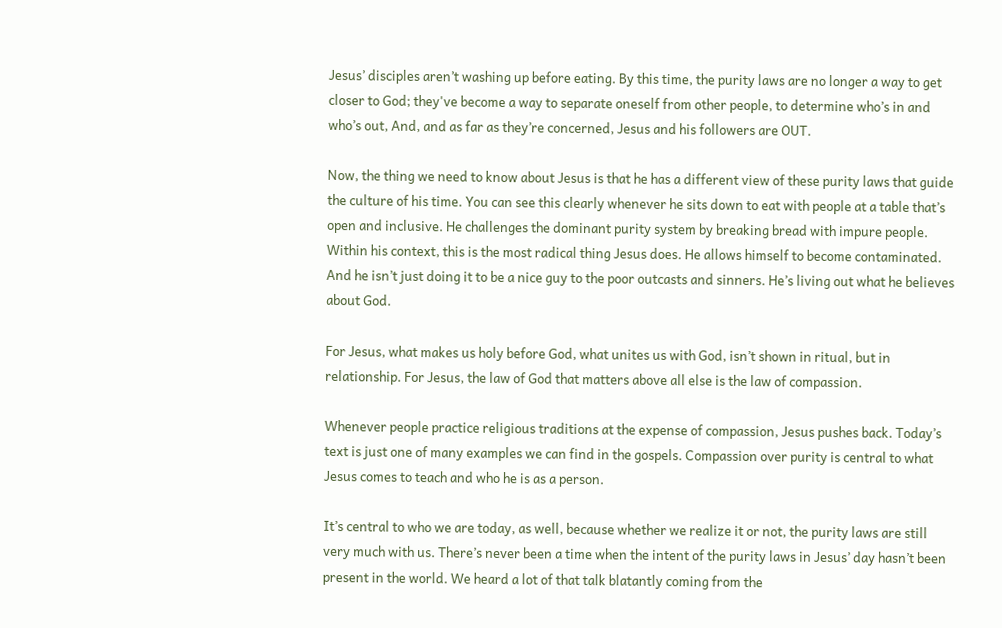Jesus’ disciples aren’t washing up before eating. By this time, the purity laws are no longer a way to get closer to God; they've become a way to separate oneself from other people, to determine who’s in and who’s out, And, and as far as they’re concerned, Jesus and his followers are OUT.

Now, the thing we need to know about Jesus is that he has a different view of these purity laws that guide the culture of his time. You can see this clearly whenever he sits down to eat with people at a table that’s open and inclusive. He challenges the dominant purity system by breaking bread with impure people. Within his context, this is the most radical thing Jesus does. He allows himself to become contaminated. And he isn’t just doing it to be a nice guy to the poor outcasts and sinners. He’s living out what he believes about God.

For Jesus, what makes us holy before God, what unites us with God, isn’t shown in ritual, but in relationship. For Jesus, the law of God that matters above all else is the law of compassion.

Whenever people practice religious traditions at the expense of compassion, Jesus pushes back. Today’s text is just one of many examples we can find in the gospels. Compassion over purity is central to what Jesus comes to teach and who he is as a person.

It’s central to who we are today, as well, because whether we realize it or not, the purity laws are still very much with us. There’s never been a time when the intent of the purity laws in Jesus’ day hasn’t been present in the world. We heard a lot of that talk blatantly coming from the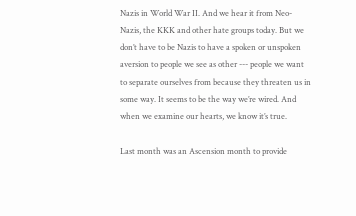Nazis in World War II. And we hear it from Neo-Nazis, the KKK and other hate groups today. But we don’t have to be Nazis to have a spoken or unspoken aversion to people we see as other --- people we want to separate ourselves from because they threaten us in some way. It seems to be the way we’re wired. And when we examine our hearts, we know it’s true.

Last month was an Ascension month to provide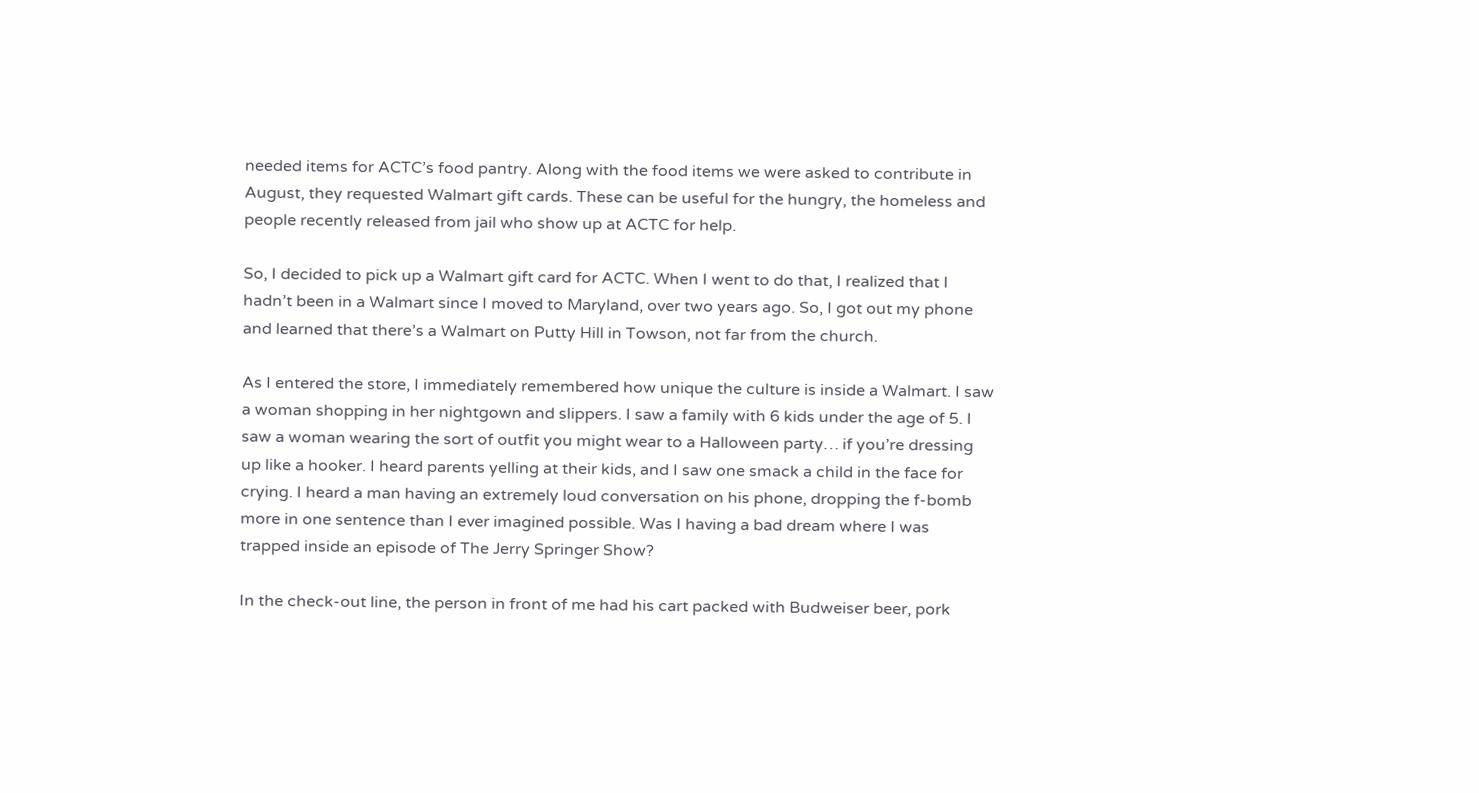needed items for ACTC’s food pantry. Along with the food items we were asked to contribute in August, they requested Walmart gift cards. These can be useful for the hungry, the homeless and people recently released from jail who show up at ACTC for help.

So, I decided to pick up a Walmart gift card for ACTC. When I went to do that, I realized that I hadn’t been in a Walmart since I moved to Maryland, over two years ago. So, I got out my phone and learned that there’s a Walmart on Putty Hill in Towson, not far from the church.

As I entered the store, I immediately remembered how unique the culture is inside a Walmart. I saw a woman shopping in her nightgown and slippers. I saw a family with 6 kids under the age of 5. I saw a woman wearing the sort of outfit you might wear to a Halloween party… if you’re dressing up like a hooker. I heard parents yelling at their kids, and I saw one smack a child in the face for crying. I heard a man having an extremely loud conversation on his phone, dropping the f-bomb more in one sentence than I ever imagined possible. Was I having a bad dream where I was trapped inside an episode of The Jerry Springer Show?

In the check-out line, the person in front of me had his cart packed with Budweiser beer, pork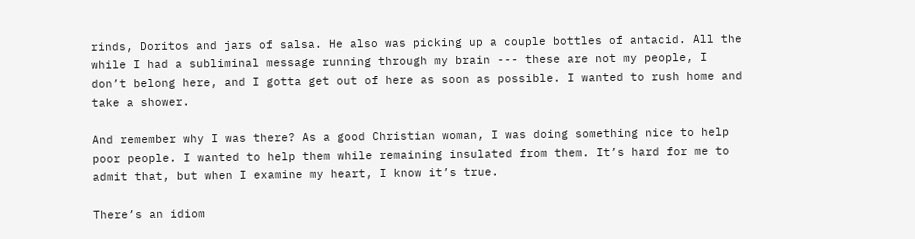rinds, Doritos and jars of salsa. He also was picking up a couple bottles of antacid. All the while I had a subliminal message running through my brain --- these are not my people, I don’t belong here, and I gotta get out of here as soon as possible. I wanted to rush home and take a shower.

And remember why I was there? As a good Christian woman, I was doing something nice to help poor people. I wanted to help them while remaining insulated from them. It’s hard for me to admit that, but when I examine my heart, I know it’s true.

There’s an idiom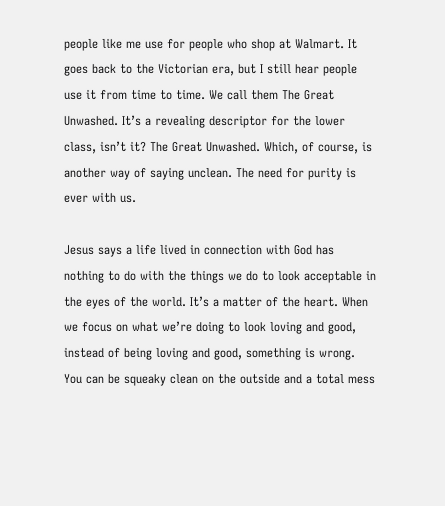people like me use for people who shop at Walmart. It goes back to the Victorian era, but I still hear people use it from time to time. We call them The Great Unwashed. It’s a revealing descriptor for the lower class, isn’t it? The Great Unwashed. Which, of course, is another way of saying unclean. The need for purity is ever with us.

Jesus says a life lived in connection with God has nothing to do with the things we do to look acceptable in the eyes of the world. It’s a matter of the heart. When we focus on what we’re doing to look loving and good, instead of being loving and good, something is wrong. You can be squeaky clean on the outside and a total mess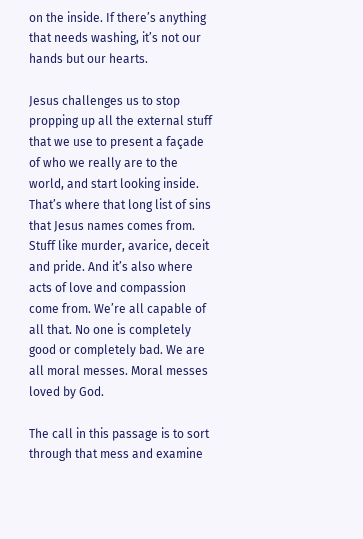on the inside. If there’s anything that needs washing, it’s not our hands but our hearts.

Jesus challenges us to stop propping up all the external stuff that we use to present a façade of who we really are to the world, and start looking inside. That’s where that long list of sins that Jesus names comes from. Stuff like murder, avarice, deceit and pride. And it’s also where acts of love and compassion come from. We’re all capable of all that. No one is completely good or completely bad. We are all moral messes. Moral messes loved by God.

The call in this passage is to sort through that mess and examine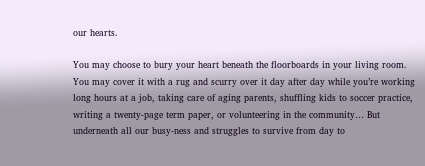our hearts.

You may choose to bury your heart beneath the floorboards in your living room. You may cover it with a rug and scurry over it day after day while you’re working long hours at a job, taking care of aging parents, shuffling kids to soccer practice, writing a twenty-page term paper, or volunteering in the community… But underneath all our busy-ness and struggles to survive from day to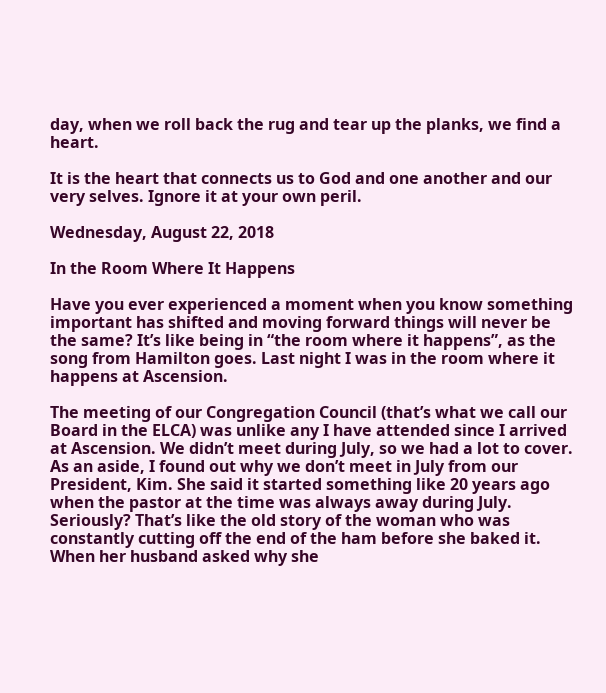day, when we roll back the rug and tear up the planks, we find a heart.

It is the heart that connects us to God and one another and our very selves. Ignore it at your own peril.

Wednesday, August 22, 2018

In the Room Where It Happens

Have you ever experienced a moment when you know something important has shifted and moving forward things will never be the same? It’s like being in “the room where it happens”, as the song from Hamilton goes. Last night I was in the room where it happens at Ascension.

The meeting of our Congregation Council (that’s what we call our Board in the ELCA) was unlike any I have attended since I arrived at Ascension. We didn’t meet during July, so we had a lot to cover. As an aside, I found out why we don’t meet in July from our President, Kim. She said it started something like 20 years ago when the pastor at the time was always away during July. Seriously? That’s like the old story of the woman who was constantly cutting off the end of the ham before she baked it. When her husband asked why she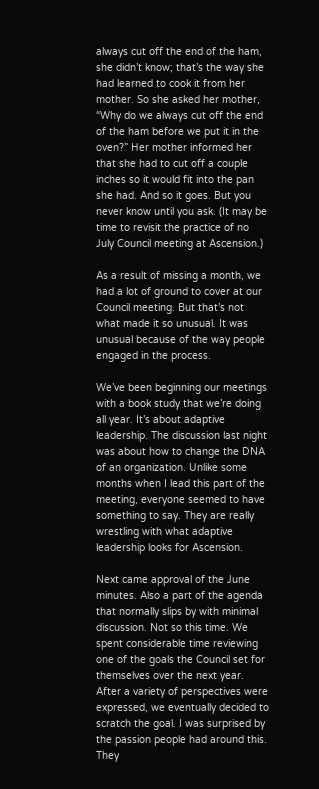always cut off the end of the ham, she didn’t know; that’s the way she had learned to cook it from her mother. So she asked her mother, “Why do we always cut off the end of the ham before we put it in the oven?” Her mother informed her that she had to cut off a couple inches so it would fit into the pan she had. And so it goes. But you never know until you ask. (It may be time to revisit the practice of no July Council meeting at Ascension.)

As a result of missing a month, we had a lot of ground to cover at our Council meeting. But that’s not what made it so unusual. It was unusual because of the way people engaged in the process.

We’ve been beginning our meetings with a book study that we’re doing all year. It’s about adaptive leadership. The discussion last night was about how to change the DNA of an organization. Unlike some months when I lead this part of the meeting, everyone seemed to have something to say. They are really wrestling with what adaptive leadership looks for Ascension.

Next came approval of the June minutes. Also a part of the agenda that normally slips by with minimal discussion. Not so this time. We spent considerable time reviewing one of the goals the Council set for themselves over the next year. After a variety of perspectives were expressed, we eventually decided to scratch the goal. I was surprised by the passion people had around this. They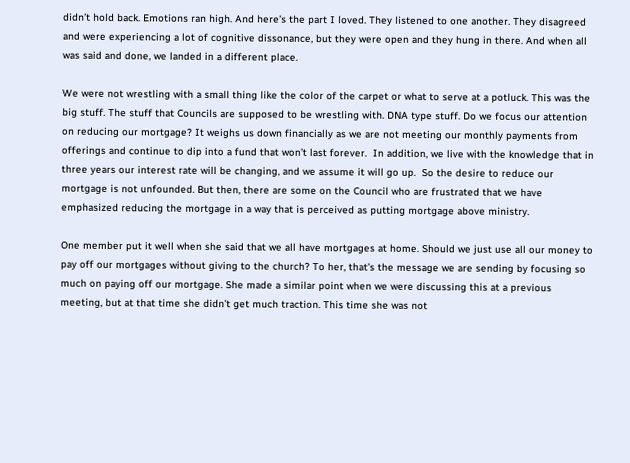didn’t hold back. Emotions ran high. And here’s the part I loved. They listened to one another. They disagreed and were experiencing a lot of cognitive dissonance, but they were open and they hung in there. And when all was said and done, we landed in a different place.

We were not wrestling with a small thing like the color of the carpet or what to serve at a potluck. This was the big stuff. The stuff that Councils are supposed to be wrestling with. DNA type stuff. Do we focus our attention on reducing our mortgage? It weighs us down financially as we are not meeting our monthly payments from offerings and continue to dip into a fund that won’t last forever.  In addition, we live with the knowledge that in three years our interest rate will be changing, and we assume it will go up.  So the desire to reduce our mortgage is not unfounded. But then, there are some on the Council who are frustrated that we have emphasized reducing the mortgage in a way that is perceived as putting mortgage above ministry.

One member put it well when she said that we all have mortgages at home. Should we just use all our money to pay off our mortgages without giving to the church? To her, that’s the message we are sending by focusing so much on paying off our mortgage. She made a similar point when we were discussing this at a previous meeting, but at that time she didn’t get much traction. This time she was not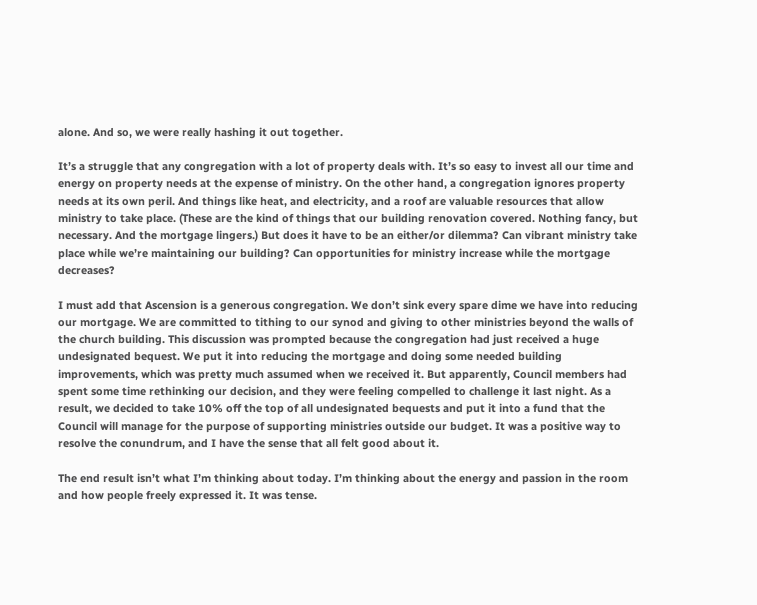alone. And so, we were really hashing it out together.

It’s a struggle that any congregation with a lot of property deals with. It’s so easy to invest all our time and energy on property needs at the expense of ministry. On the other hand, a congregation ignores property needs at its own peril. And things like heat, and electricity, and a roof are valuable resources that allow ministry to take place. (These are the kind of things that our building renovation covered. Nothing fancy, but necessary. And the mortgage lingers.) But does it have to be an either/or dilemma? Can vibrant ministry take place while we’re maintaining our building? Can opportunities for ministry increase while the mortgage decreases?

I must add that Ascension is a generous congregation. We don’t sink every spare dime we have into reducing our mortgage. We are committed to tithing to our synod and giving to other ministries beyond the walls of the church building. This discussion was prompted because the congregation had just received a huge undesignated bequest. We put it into reducing the mortgage and doing some needed building improvements, which was pretty much assumed when we received it. But apparently, Council members had spent some time rethinking our decision, and they were feeling compelled to challenge it last night. As a result, we decided to take 10% off the top of all undesignated bequests and put it into a fund that the Council will manage for the purpose of supporting ministries outside our budget. It was a positive way to resolve the conundrum, and I have the sense that all felt good about it.

The end result isn’t what I’m thinking about today. I’m thinking about the energy and passion in the room and how people freely expressed it. It was tense.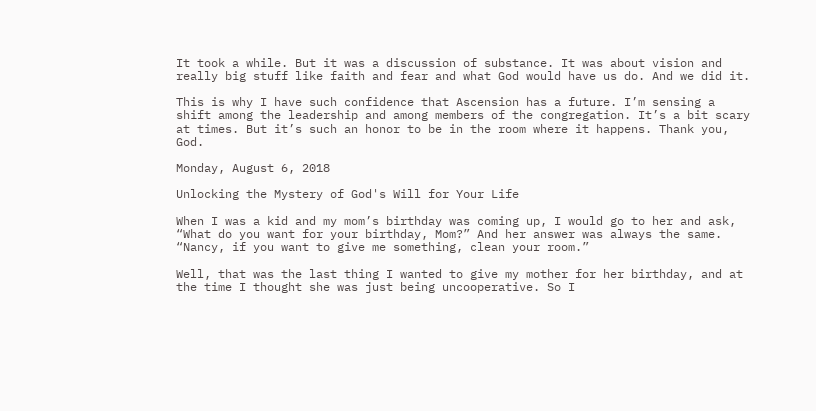It took a while. But it was a discussion of substance. It was about vision and really big stuff like faith and fear and what God would have us do. And we did it.

This is why I have such confidence that Ascension has a future. I’m sensing a shift among the leadership and among members of the congregation. It’s a bit scary at times. But it’s such an honor to be in the room where it happens. Thank you, God.

Monday, August 6, 2018

Unlocking the Mystery of God's Will for Your Life

When I was a kid and my mom’s birthday was coming up, I would go to her and ask, “What do you want for your birthday, Mom?” And her answer was always the same. “Nancy, if you want to give me something, clean your room.”

Well, that was the last thing I wanted to give my mother for her birthday, and at the time I thought she was just being uncooperative. So I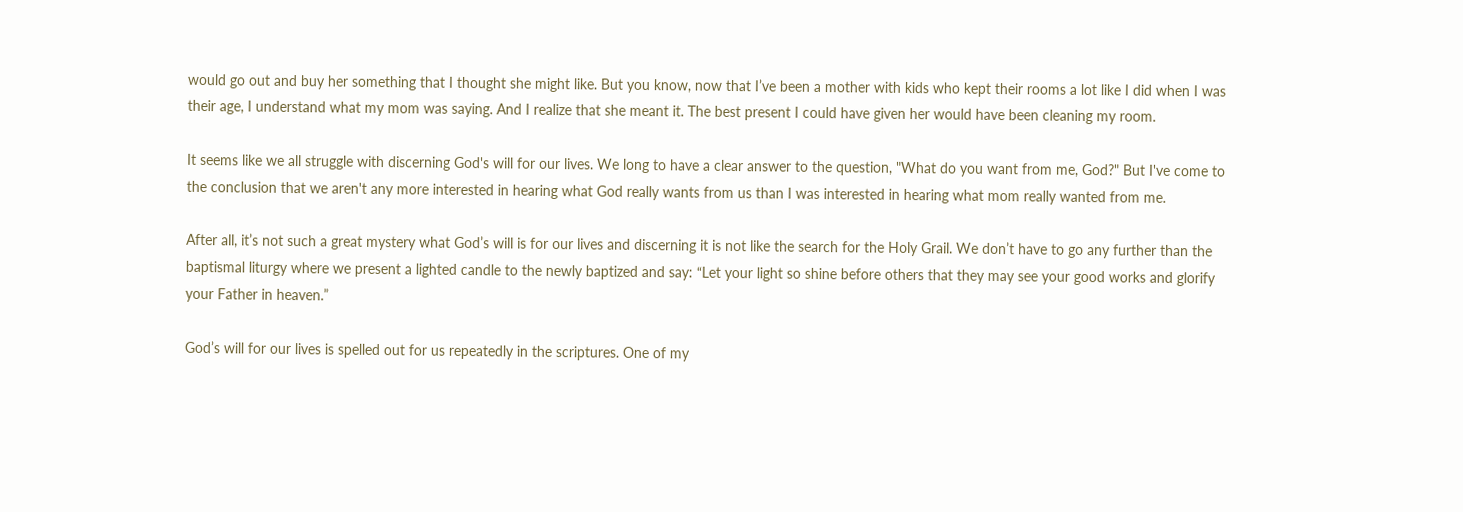would go out and buy her something that I thought she might like. But you know, now that I’ve been a mother with kids who kept their rooms a lot like I did when I was their age, I understand what my mom was saying. And I realize that she meant it. The best present I could have given her would have been cleaning my room.

It seems like we all struggle with discerning God's will for our lives. We long to have a clear answer to the question, "What do you want from me, God?" But I've come to the conclusion that we aren't any more interested in hearing what God really wants from us than I was interested in hearing what mom really wanted from me.

After all, it’s not such a great mystery what God’s will is for our lives and discerning it is not like the search for the Holy Grail. We don’t have to go any further than the baptismal liturgy where we present a lighted candle to the newly baptized and say: “Let your light so shine before others that they may see your good works and glorify your Father in heaven.”

God’s will for our lives is spelled out for us repeatedly in the scriptures. One of my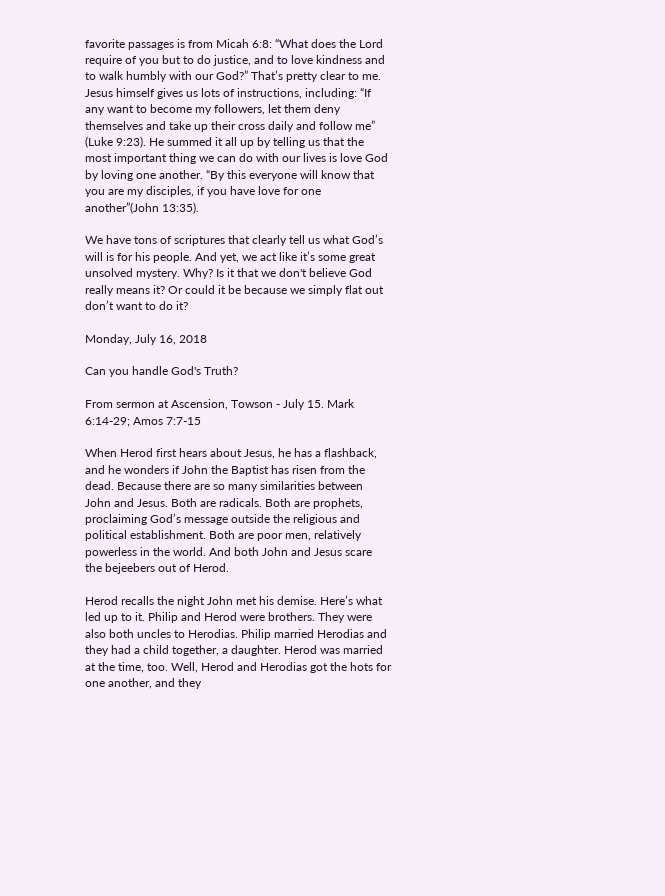favorite passages is from Micah 6:8: “What does the Lord require of you but to do justice, and to love kindness and to walk humbly with our God?” That’s pretty clear to me. Jesus himself gives us lots of instructions, including: “If any want to become my followers, let them deny themselves and take up their cross daily and follow me” (Luke 9:23). He summed it all up by telling us that the most important thing we can do with our lives is love God by loving one another. “By this everyone will know that you are my disciples, if you have love for one another”(John 13:35).

We have tons of scriptures that clearly tell us what God’s will is for his people. And yet, we act like it’s some great unsolved mystery. Why? Is it that we don't believe God really means it? Or could it be because we simply flat out don’t want to do it?

Monday, July 16, 2018

Can you handle God's Truth?

From sermon at Ascension, Towson - July 15. Mark 6:14-29; Amos 7:7-15

When Herod first hears about Jesus, he has a flashback, and he wonders if John the Baptist has risen from the dead. Because there are so many similarities between John and Jesus. Both are radicals. Both are prophets, proclaiming God’s message outside the religious and political establishment. Both are poor men, relatively powerless in the world. And both John and Jesus scare the bejeebers out of Herod.

Herod recalls the night John met his demise. Here’s what led up to it. Philip and Herod were brothers. They were also both uncles to Herodias. Philip married Herodias and they had a child together, a daughter. Herod was married at the time, too. Well, Herod and Herodias got the hots for one another, and they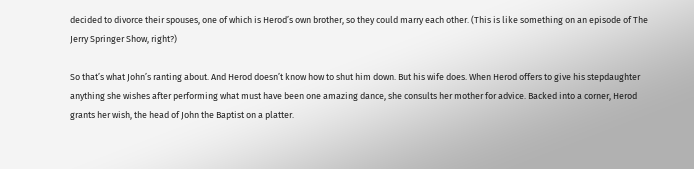decided to divorce their spouses, one of which is Herod’s own brother, so they could marry each other. (This is like something on an episode of The Jerry Springer Show, right?)

So that’s what John’s ranting about. And Herod doesn’t know how to shut him down. But his wife does. When Herod offers to give his stepdaughter anything she wishes after performing what must have been one amazing dance, she consults her mother for advice. Backed into a corner, Herod grants her wish, the head of John the Baptist on a platter.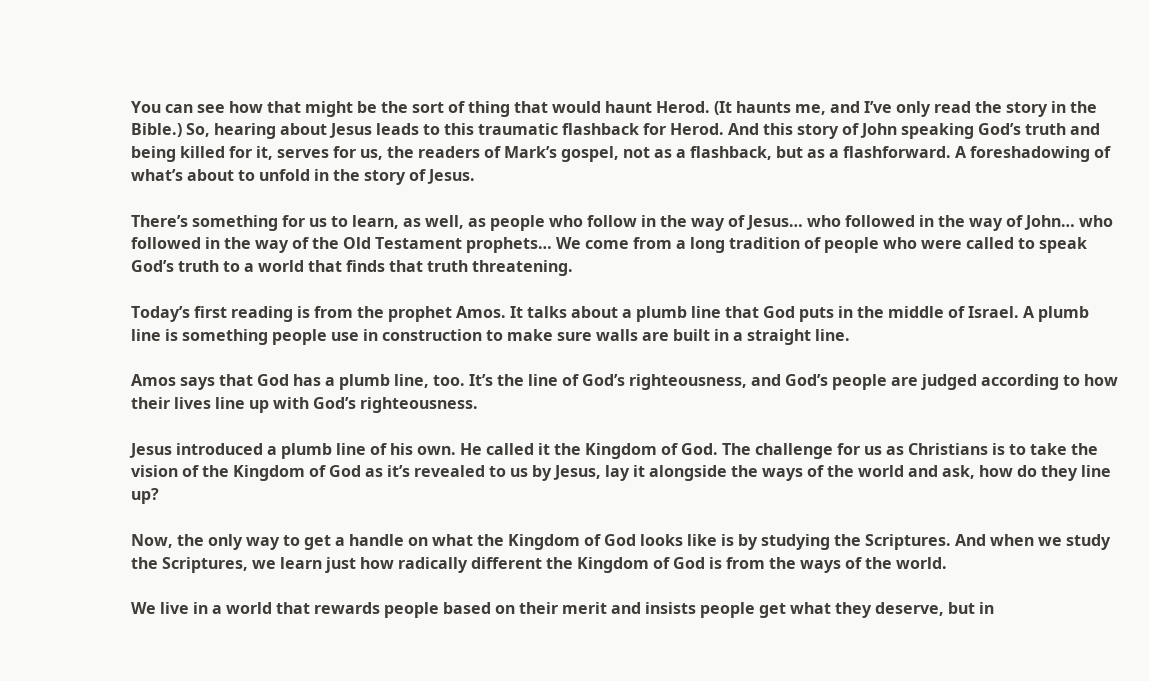You can see how that might be the sort of thing that would haunt Herod. (It haunts me, and I’ve only read the story in the Bible.) So, hearing about Jesus leads to this traumatic flashback for Herod. And this story of John speaking God’s truth and being killed for it, serves for us, the readers of Mark’s gospel, not as a flashback, but as a flashforward. A foreshadowing of what’s about to unfold in the story of Jesus.

There’s something for us to learn, as well, as people who follow in the way of Jesus… who followed in the way of John… who followed in the way of the Old Testament prophets… We come from a long tradition of people who were called to speak God’s truth to a world that finds that truth threatening.

Today’s first reading is from the prophet Amos. It talks about a plumb line that God puts in the middle of Israel. A plumb line is something people use in construction to make sure walls are built in a straight line.

Amos says that God has a plumb line, too. It’s the line of God’s righteousness, and God’s people are judged according to how their lives line up with God’s righteousness.

Jesus introduced a plumb line of his own. He called it the Kingdom of God. The challenge for us as Christians is to take the vision of the Kingdom of God as it’s revealed to us by Jesus, lay it alongside the ways of the world and ask, how do they line up?

Now, the only way to get a handle on what the Kingdom of God looks like is by studying the Scriptures. And when we study the Scriptures, we learn just how radically different the Kingdom of God is from the ways of the world.

We live in a world that rewards people based on their merit and insists people get what they deserve, but in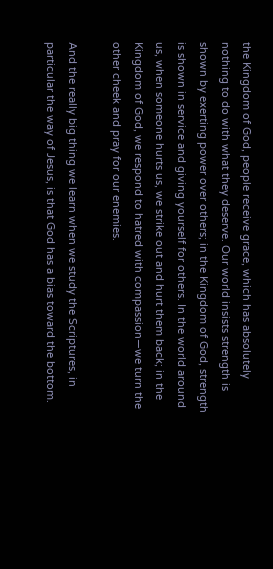the Kingdom of God, people receive grace, which has absolutely nothing to do with what they deserve. Our world insists strength is shown by exerting power over others; in the Kingdom of God, strength is shown in service and giving yourself for others. In the world around us, when someone hurts us, we strike out and hurt them back; in the Kingdom of God, we respond to hatred with compassion—we turn the other cheek and pray for our enemies.

And the really big thing we learn when we study the Scriptures, in particular the way of Jesus, is that God has a bias toward the bottom.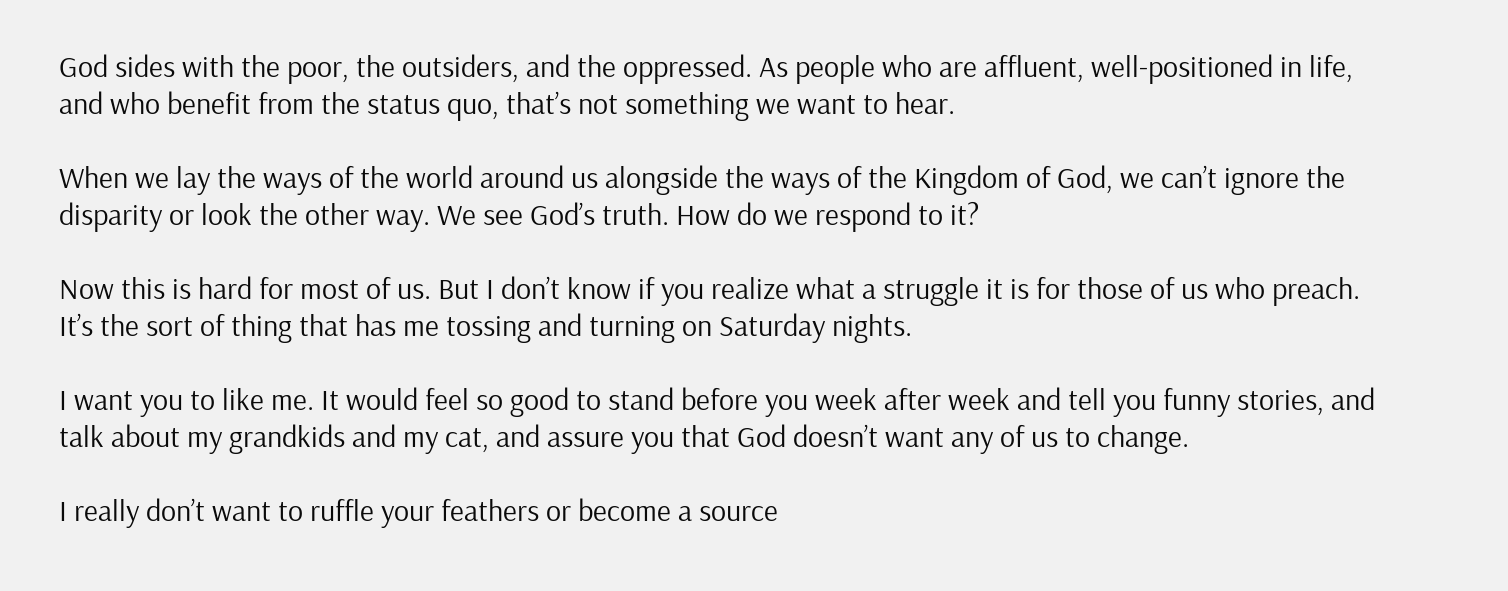God sides with the poor, the outsiders, and the oppressed. As people who are affluent, well-positioned in life, and who benefit from the status quo, that’s not something we want to hear.

When we lay the ways of the world around us alongside the ways of the Kingdom of God, we can’t ignore the disparity or look the other way. We see God’s truth. How do we respond to it?

Now this is hard for most of us. But I don’t know if you realize what a struggle it is for those of us who preach. It’s the sort of thing that has me tossing and turning on Saturday nights.

I want you to like me. It would feel so good to stand before you week after week and tell you funny stories, and talk about my grandkids and my cat, and assure you that God doesn’t want any of us to change.

I really don’t want to ruffle your feathers or become a source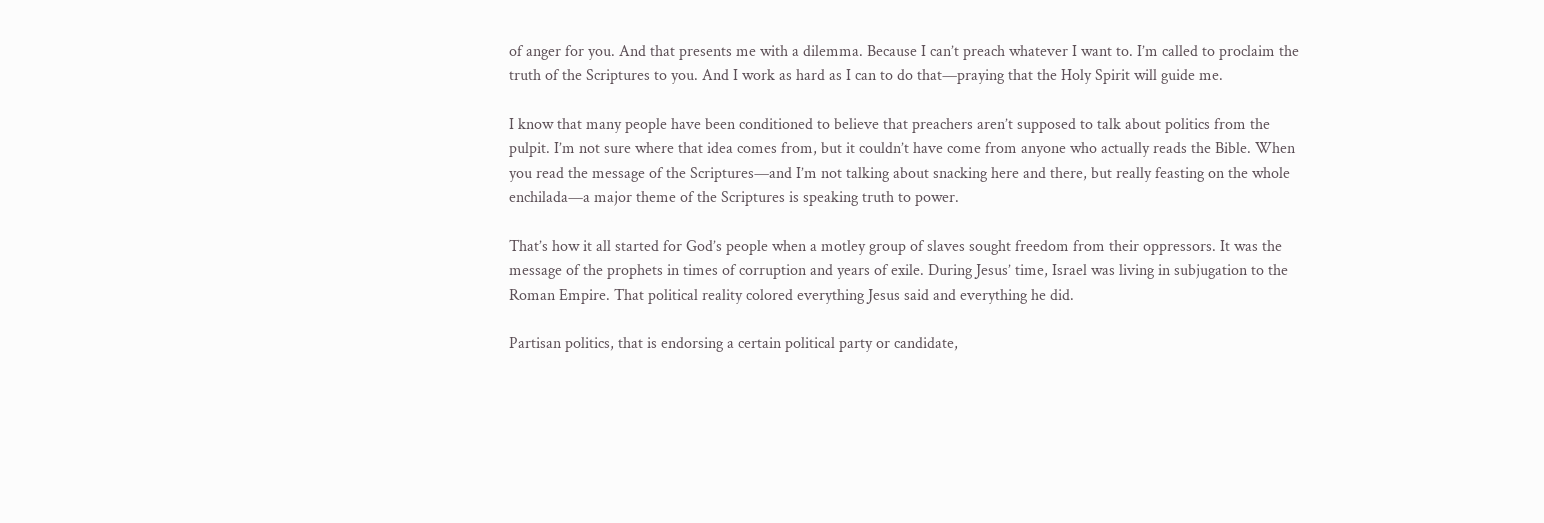of anger for you. And that presents me with a dilemma. Because I can’t preach whatever I want to. I’m called to proclaim the truth of the Scriptures to you. And I work as hard as I can to do that—praying that the Holy Spirit will guide me.

I know that many people have been conditioned to believe that preachers aren’t supposed to talk about politics from the pulpit. I’m not sure where that idea comes from, but it couldn’t have come from anyone who actually reads the Bible. When you read the message of the Scriptures—and I’m not talking about snacking here and there, but really feasting on the whole enchilada—a major theme of the Scriptures is speaking truth to power.

That’s how it all started for God’s people when a motley group of slaves sought freedom from their oppressors. It was the message of the prophets in times of corruption and years of exile. During Jesus’ time, Israel was living in subjugation to the Roman Empire. That political reality colored everything Jesus said and everything he did.

Partisan politics, that is endorsing a certain political party or candidate,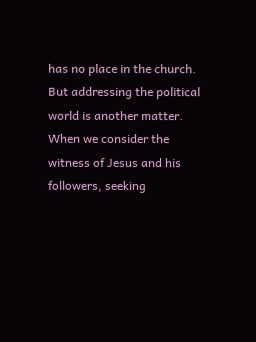has no place in the church. But addressing the political world is another matter. When we consider the witness of Jesus and his followers, seeking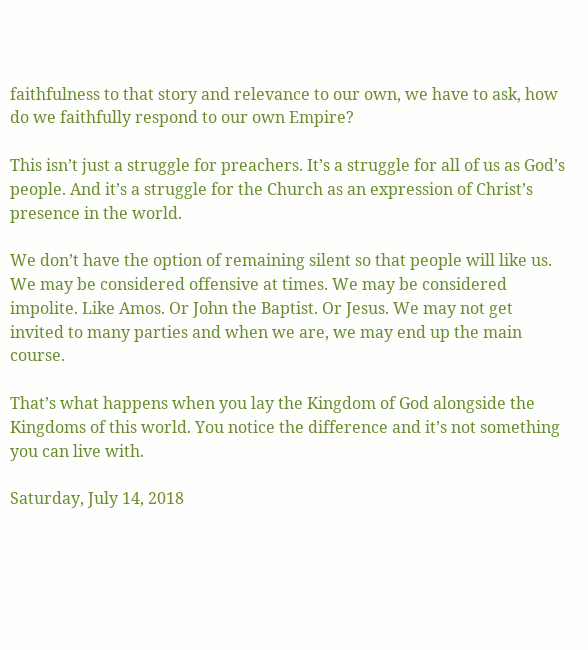faithfulness to that story and relevance to our own, we have to ask, how do we faithfully respond to our own Empire?

This isn’t just a struggle for preachers. It’s a struggle for all of us as God’s people. And it’s a struggle for the Church as an expression of Christ’s presence in the world.

We don’t have the option of remaining silent so that people will like us. We may be considered offensive at times. We may be considered impolite. Like Amos. Or John the Baptist. Or Jesus. We may not get invited to many parties and when we are, we may end up the main course.

That’s what happens when you lay the Kingdom of God alongside the Kingdoms of this world. You notice the difference and it’s not something you can live with.

Saturday, July 14, 2018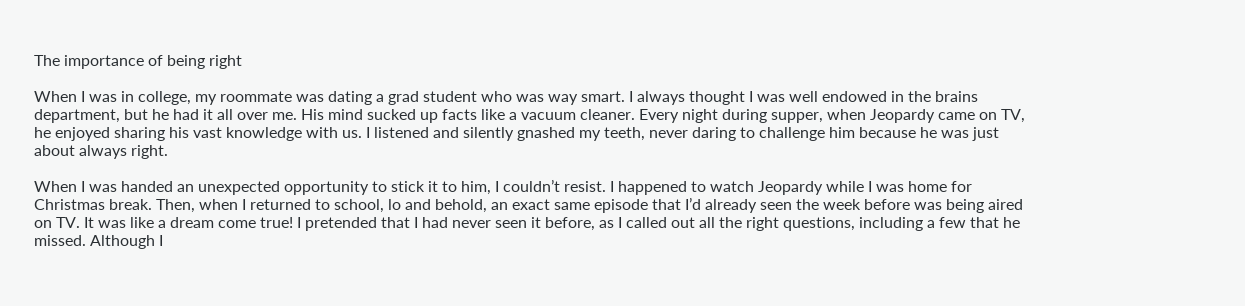The importance of being right

When I was in college, my roommate was dating a grad student who was way smart. I always thought I was well endowed in the brains department, but he had it all over me. His mind sucked up facts like a vacuum cleaner. Every night during supper, when Jeopardy came on TV, he enjoyed sharing his vast knowledge with us. I listened and silently gnashed my teeth, never daring to challenge him because he was just about always right.

When I was handed an unexpected opportunity to stick it to him, I couldn’t resist. I happened to watch Jeopardy while I was home for Christmas break. Then, when I returned to school, lo and behold, an exact same episode that I’d already seen the week before was being aired on TV. It was like a dream come true! I pretended that I had never seen it before, as I called out all the right questions, including a few that he missed. Although I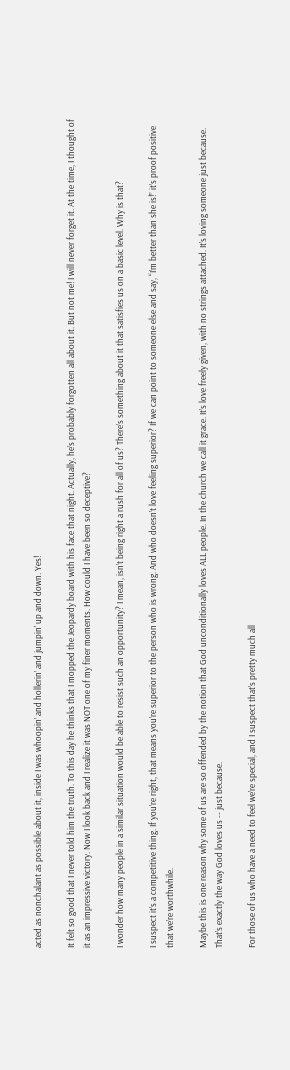acted as nonchalant as possible about it, inside I was whoopin’ and hollerin’ and jumpin' up and down. Yes!

It felt so good that I never told him the truth. To this day he thinks that I mopped the Jeopardy board with his face that night. Actually, he’s probably forgotten all about it. But not me! I will never forget it. At the time, I thought of it as an impressive victory. Now I look back and I realize it was NOT one of my finer moments. How could I have been so deceptive?

I wonder how many people in a similar situation would be able to resist such an opportunity? I mean, isn’t being right a rush for all of us? There’s something about it that satisfies us on a basic level. Why is that?

I suspect it’s a competitive thing. If you’re right, that means you’re superior to the person who is wrong. And who doesn’t love feeling superior? If we can point to someone else and say, “I’m better than she is!” it’s proof positive that we’re worthwhile.

Maybe this is one reason why some of us are so offended by the notion that God unconditionally loves ALL people. In the church we call it grace. It’s love freely given, with no strings attached. It’s loving someone just because. That’s exactly the way God loves us -- just because.

For those of us who have a need to feel we’re special, and I suspect that’s pretty much all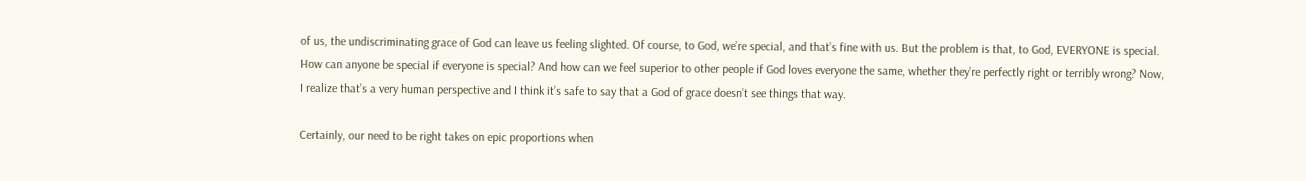of us, the undiscriminating grace of God can leave us feeling slighted. Of course, to God, we’re special, and that’s fine with us. But the problem is that, to God, EVERYONE is special. How can anyone be special if everyone is special? And how can we feel superior to other people if God loves everyone the same, whether they’re perfectly right or terribly wrong? Now, I realize that’s a very human perspective and I think it’s safe to say that a God of grace doesn’t see things that way.

Certainly, our need to be right takes on epic proportions when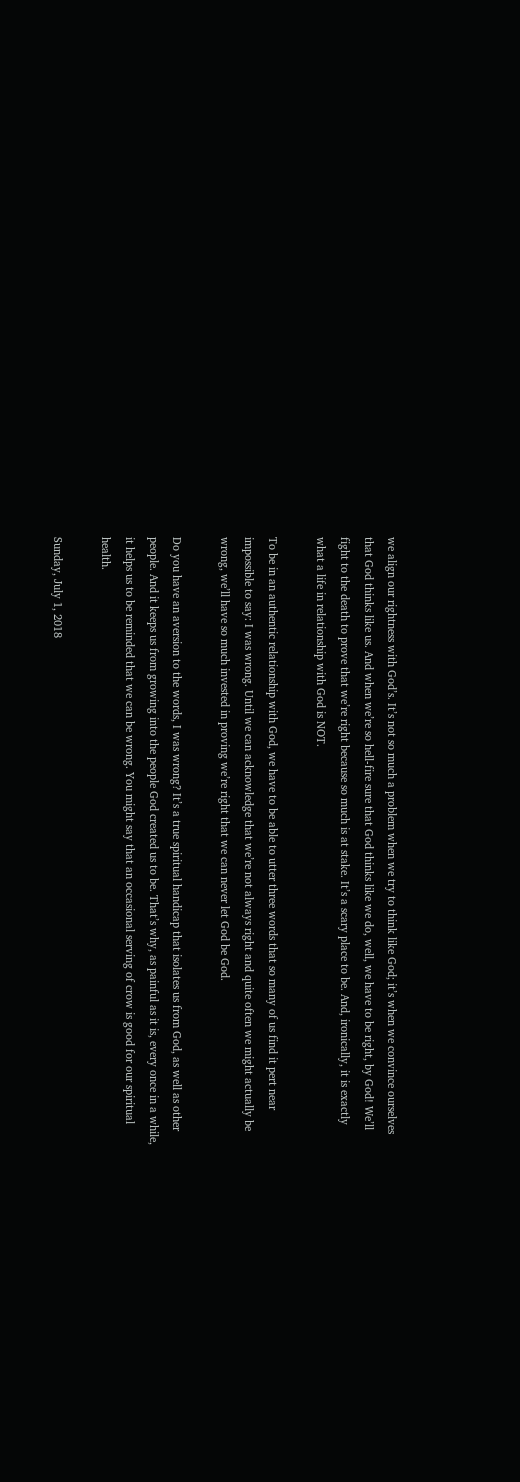we align our rightness with God’s. It’s not so much a problem when we try to think like God; it’s when we convince ourselves that God thinks like us. And when we’re so hell-fire sure that God thinks like we do, well, we have to be right, by God! We’ll fight to the death to prove that we’re right because so much is at stake. It’s a scary place to be. And, ironically, it is exactly what a life in relationship with God is NOT.

To be in an authentic relationship with God, we have to be able to utter three words that so many of us find it pert near impossible to say: I was wrong. Until we can acknowledge that we’re not always right and quite often we might actually be wrong, we’ll have so much invested in proving we’re right that we can never let God be God.

Do you have an aversion to the words, I was wrong? It’s a true spiritual handicap that isolates us from God, as well as other people. And it keeps us from growing into the people God created us to be. That’s why, as painful as it is, every once in a while, it helps us to be reminded that we can be wrong. You might say that an occasional serving of crow is good for our spiritual health.

Sunday, July 1, 2018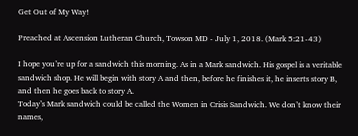Get Out of My Way!

Preached at Ascension Lutheran Church, Towson MD - July 1, 2018. (Mark 5:21-43)

I hope you’re up for a sandwich this morning. As in a Mark sandwich. His gospel is a veritable sandwich shop. He will begin with story A and then, before he finishes it, he inserts story B, and then he goes back to story A.
Today’s Mark sandwich could be called the Women in Crisis Sandwich. We don’t know their names,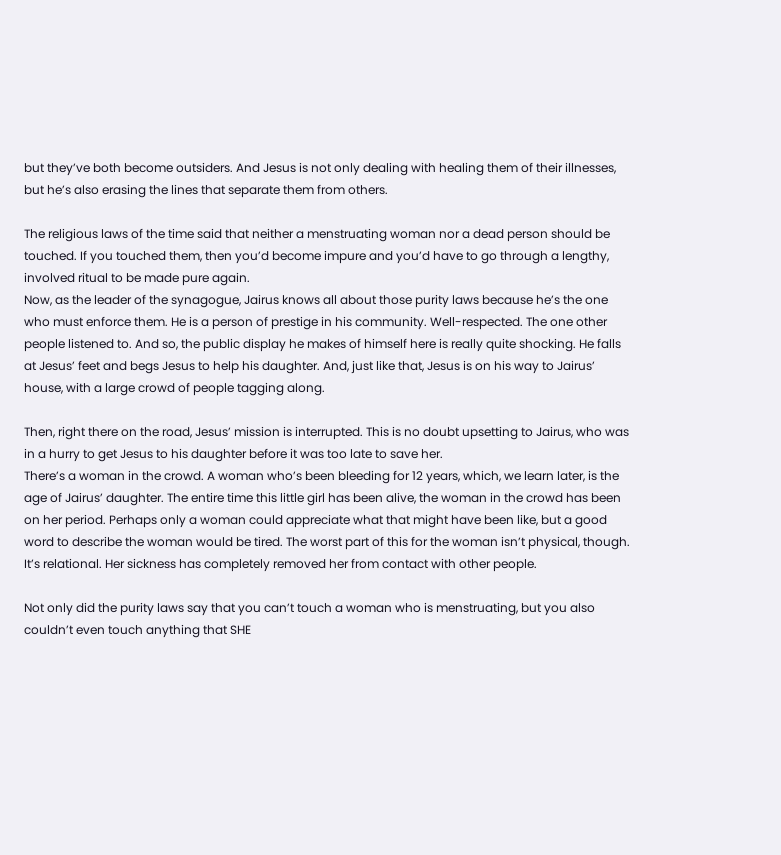but they’ve both become outsiders. And Jesus is not only dealing with healing them of their illnesses, but he’s also erasing the lines that separate them from others.

The religious laws of the time said that neither a menstruating woman nor a dead person should be touched. If you touched them, then you’d become impure and you’d have to go through a lengthy, involved ritual to be made pure again.
Now, as the leader of the synagogue, Jairus knows all about those purity laws because he’s the one who must enforce them. He is a person of prestige in his community. Well-respected. The one other people listened to. And so, the public display he makes of himself here is really quite shocking. He falls at Jesus’ feet and begs Jesus to help his daughter. And, just like that, Jesus is on his way to Jairus’ house, with a large crowd of people tagging along.

Then, right there on the road, Jesus’ mission is interrupted. This is no doubt upsetting to Jairus, who was in a hurry to get Jesus to his daughter before it was too late to save her.
There’s a woman in the crowd. A woman who’s been bleeding for 12 years, which, we learn later, is the age of Jairus’ daughter. The entire time this little girl has been alive, the woman in the crowd has been on her period. Perhaps only a woman could appreciate what that might have been like, but a good word to describe the woman would be tired. The worst part of this for the woman isn’t physical, though. It’s relational. Her sickness has completely removed her from contact with other people.

Not only did the purity laws say that you can’t touch a woman who is menstruating, but you also couldn’t even touch anything that SHE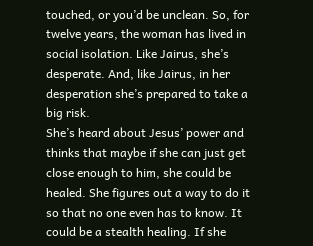touched, or you’d be unclean. So, for twelve years, the woman has lived in social isolation. Like Jairus, she’s desperate. And, like Jairus, in her desperation she’s prepared to take a big risk.
She’s heard about Jesus’ power and thinks that maybe if she can just get close enough to him, she could be healed. She figures out a way to do it so that no one even has to know. It could be a stealth healing. If she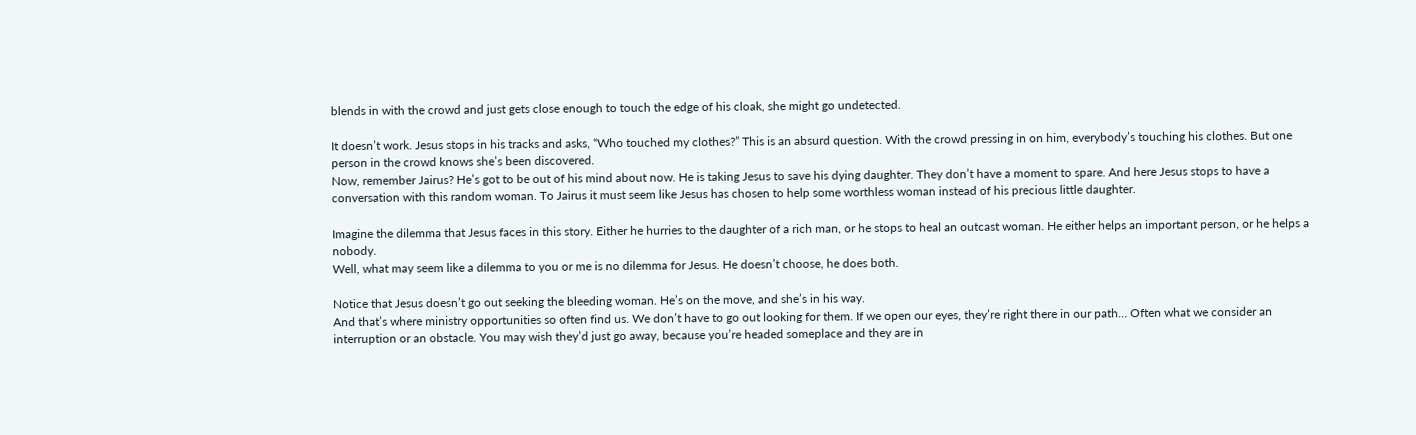blends in with the crowd and just gets close enough to touch the edge of his cloak, she might go undetected.

It doesn’t work. Jesus stops in his tracks and asks, “Who touched my clothes?” This is an absurd question. With the crowd pressing in on him, everybody’s touching his clothes. But one person in the crowd knows she’s been discovered.
Now, remember Jairus? He’s got to be out of his mind about now. He is taking Jesus to save his dying daughter. They don’t have a moment to spare. And here Jesus stops to have a conversation with this random woman. To Jairus it must seem like Jesus has chosen to help some worthless woman instead of his precious little daughter.

Imagine the dilemma that Jesus faces in this story. Either he hurries to the daughter of a rich man, or he stops to heal an outcast woman. He either helps an important person, or he helps a nobody.
Well, what may seem like a dilemma to you or me is no dilemma for Jesus. He doesn’t choose, he does both.

Notice that Jesus doesn’t go out seeking the bleeding woman. He’s on the move, and she’s in his way.
And that’s where ministry opportunities so often find us. We don’t have to go out looking for them. If we open our eyes, they’re right there in our path… Often what we consider an interruption or an obstacle. You may wish they’d just go away, because you’re headed someplace and they are in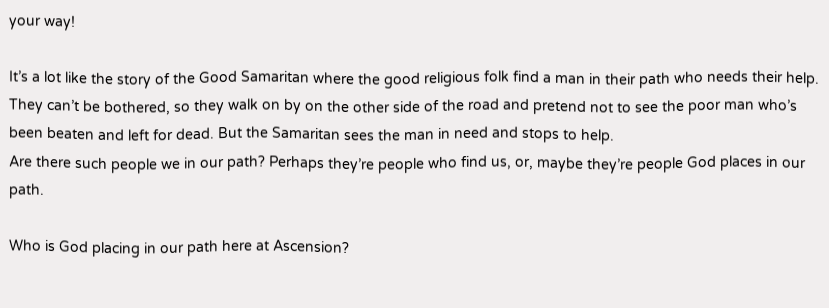your way!

It’s a lot like the story of the Good Samaritan where the good religious folk find a man in their path who needs their help. They can’t be bothered, so they walk on by on the other side of the road and pretend not to see the poor man who’s been beaten and left for dead. But the Samaritan sees the man in need and stops to help.
Are there such people we in our path? Perhaps they’re people who find us, or, maybe they’re people God places in our path.

Who is God placing in our path here at Ascension?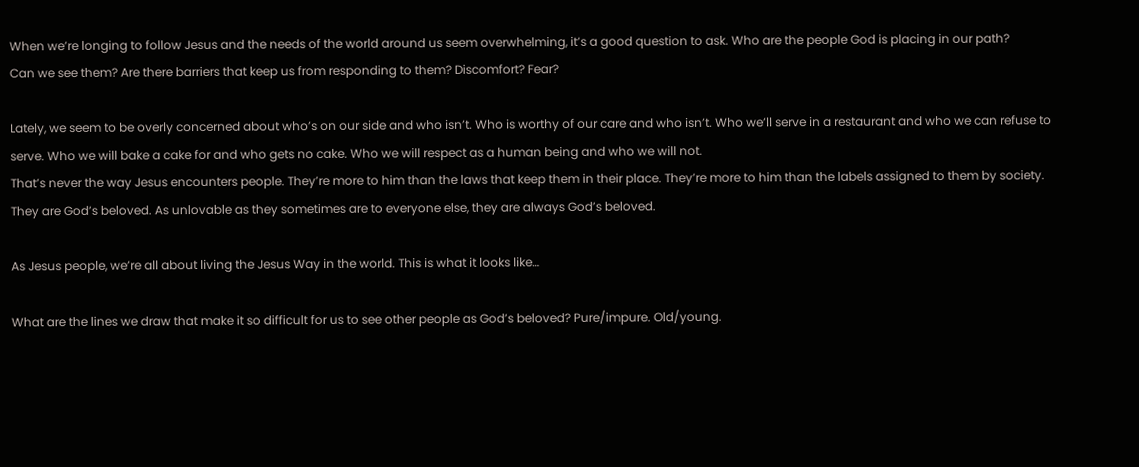When we’re longing to follow Jesus and the needs of the world around us seem overwhelming, it’s a good question to ask. Who are the people God is placing in our path?
Can we see them? Are there barriers that keep us from responding to them? Discomfort? Fear?

Lately, we seem to be overly concerned about who’s on our side and who isn’t. Who is worthy of our care and who isn’t. Who we’ll serve in a restaurant and who we can refuse to serve. Who we will bake a cake for and who gets no cake. Who we will respect as a human being and who we will not.
That’s never the way Jesus encounters people. They’re more to him than the laws that keep them in their place. They’re more to him than the labels assigned to them by society. They are God’s beloved. As unlovable as they sometimes are to everyone else, they are always God’s beloved.

As Jesus people, we’re all about living the Jesus Way in the world. This is what it looks like…

What are the lines we draw that make it so difficult for us to see other people as God’s beloved? Pure/impure. Old/young.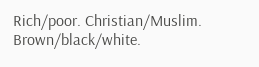Rich/poor. Christian/Muslim. Brown/black/white.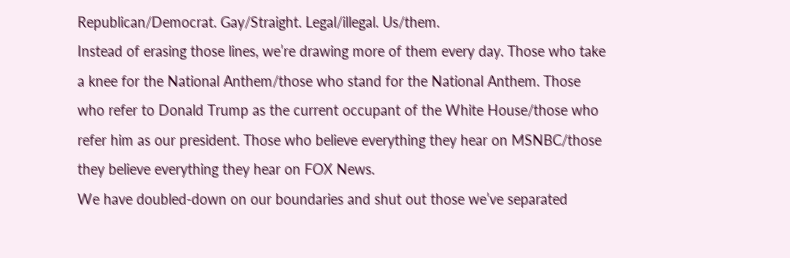Republican/Democrat. Gay/Straight. Legal/illegal. Us/them.
Instead of erasing those lines, we’re drawing more of them every day. Those who take a knee for the National Anthem/those who stand for the National Anthem. Those who refer to Donald Trump as the current occupant of the White House/those who refer him as our president. Those who believe everything they hear on MSNBC/those they believe everything they hear on FOX News.
We have doubled-down on our boundaries and shut out those we’ve separated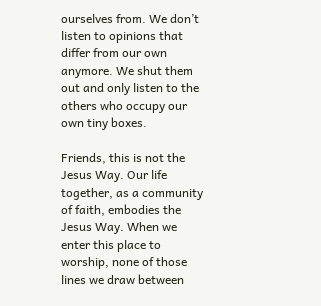ourselves from. We don’t listen to opinions that differ from our own anymore. We shut them out and only listen to the others who occupy our own tiny boxes.

Friends, this is not the Jesus Way. Our life together, as a community of faith, embodies the Jesus Way. When we enter this place to worship, none of those lines we draw between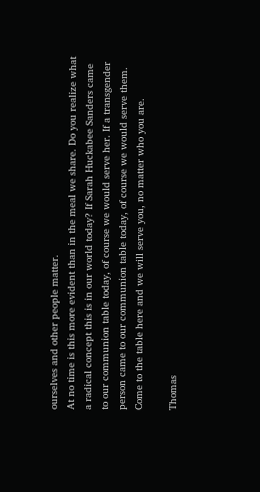ourselves and other people matter.
At no time is this more evident than in the meal we share. Do you realize what a radical concept this is in our world today? If Sarah Huckabee Sanders came to our communion table today, of course we would serve her. If a transgender person came to our communion table today, of course we would serve them. Come to the table here and we will serve you, no matter who you are.

Thomas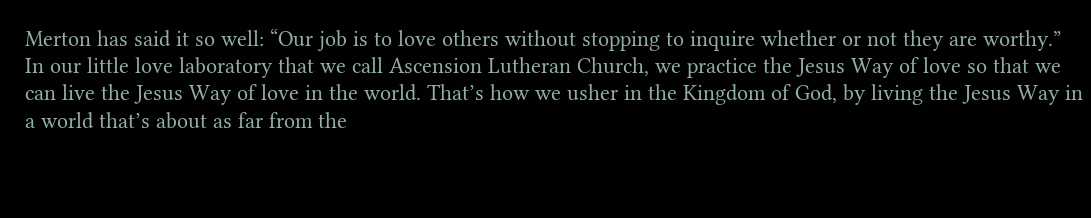Merton has said it so well: “Our job is to love others without stopping to inquire whether or not they are worthy.”
In our little love laboratory that we call Ascension Lutheran Church, we practice the Jesus Way of love so that we can live the Jesus Way of love in the world. That’s how we usher in the Kingdom of God, by living the Jesus Way in a world that’s about as far from the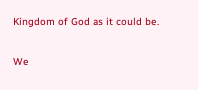Kingdom of God as it could be.

We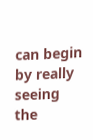can begin by really seeing the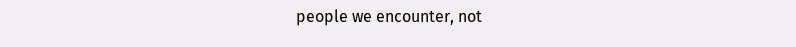people we encounter, not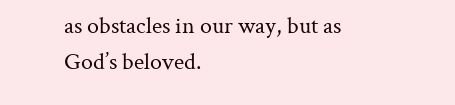as obstacles in our way, but as God’s beloved.